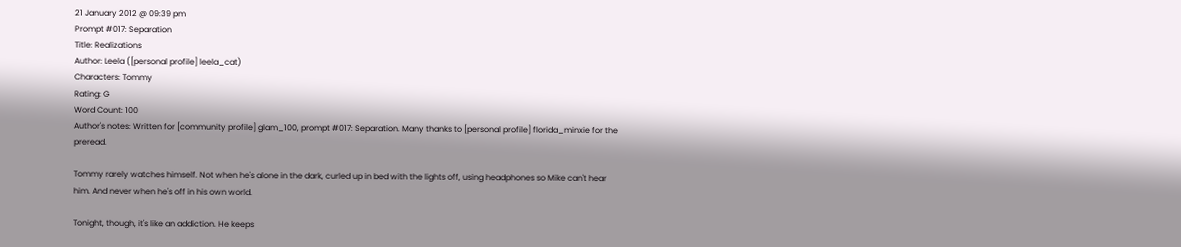21 January 2012 @ 09:39 pm
Prompt #017: Separation
Title: Realizations
Author: Leela ([personal profile] leela_cat)
Characters: Tommy
Rating: G
Word Count: 100
Author's notes: Written for [community profile] glam_100, prompt #017: Separation. Many thanks to [personal profile] florida_minxie for the preread.

Tommy rarely watches himself. Not when he's alone in the dark, curled up in bed with the lights off, using headphones so Mike can't hear him. And never when he's off in his own world.

Tonight, though, it's like an addiction. He keeps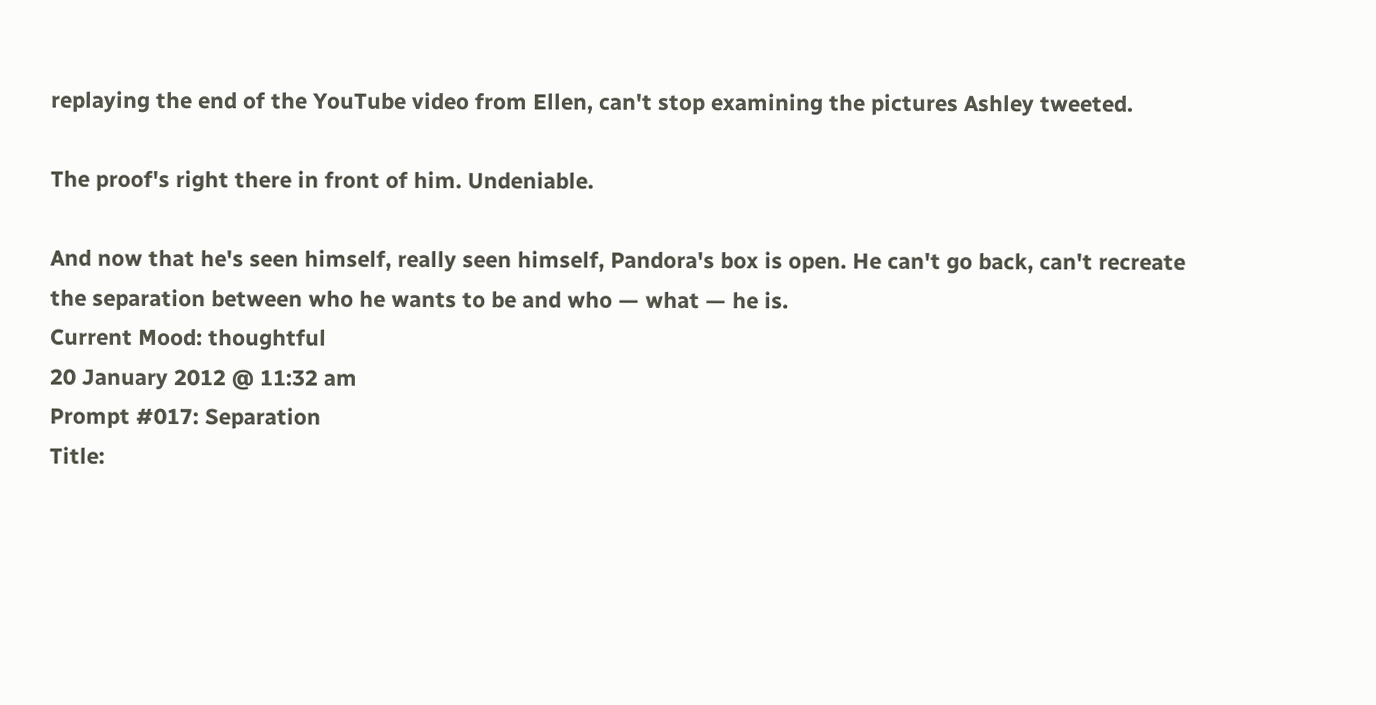replaying the end of the YouTube video from Ellen, can't stop examining the pictures Ashley tweeted.

The proof's right there in front of him. Undeniable.

And now that he's seen himself, really seen himself, Pandora's box is open. He can't go back, can't recreate the separation between who he wants to be and who — what — he is.
Current Mood: thoughtful
20 January 2012 @ 11:32 am
Prompt #017: Separation
Title: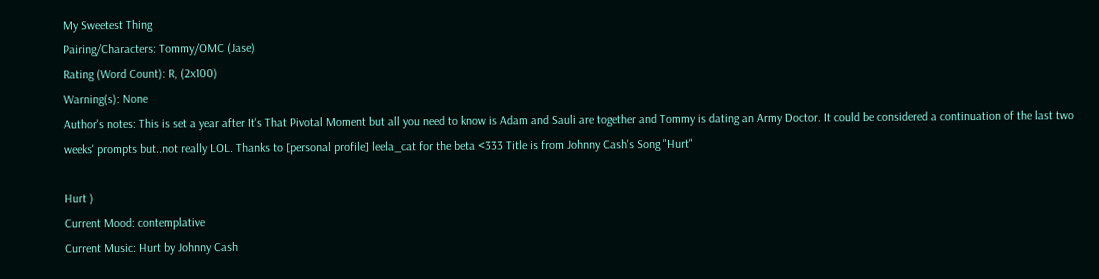My Sweetest Thing
Pairing/Characters: Tommy/OMC (Jase)
Rating (Word Count): R, (2x100)
Warning(s): None
Author's notes: This is set a year after It's That Pivotal Moment but all you need to know is Adam and Sauli are together and Tommy is dating an Army Doctor. It could be considered a continuation of the last two weeks' prompts but..not really LOL. Thanks to [personal profile] leela_cat for the beta <333 Title is from Johnny Cash's Song "Hurt"

Hurt )
Current Mood: contemplative
Current Music: Hurt by Johnny Cash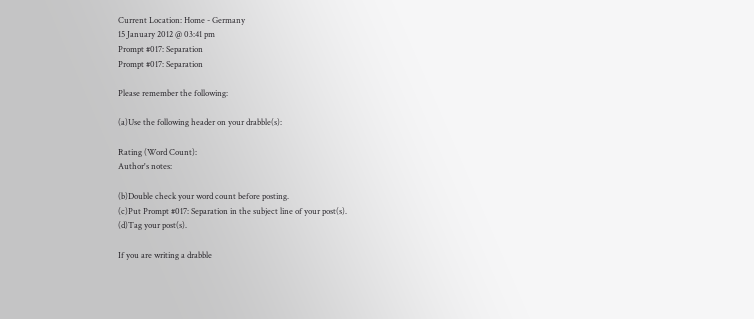Current Location: Home - Germany
15 January 2012 @ 03:41 pm
Prompt #017: Separation
Prompt #017: Separation

Please remember the following:

(a)Use the following header on your drabble(s):

Rating (Word Count):
Author's notes:

(b)Double check your word count before posting.
(c)Put Prompt #017: Separation in the subject line of your post(s).
(d)Tag your post(s).

If you are writing a drabble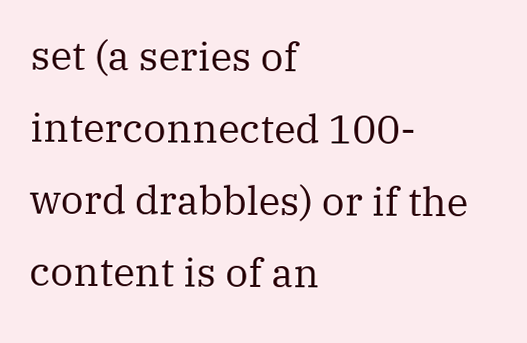set (a series of interconnected 100-word drabbles) or if the content is of an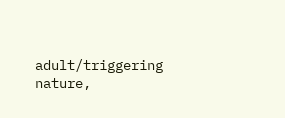adult/triggering nature,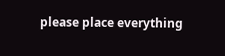please place everything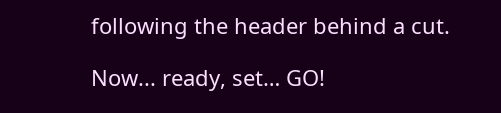following the header behind a cut.

Now... ready, set… GO!